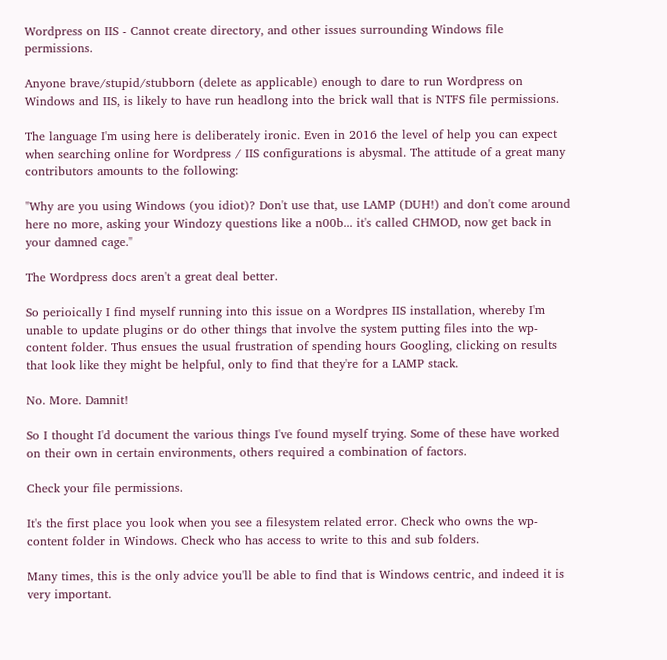Wordpress on IIS - Cannot create directory, and other issues surrounding Windows file permissions.

Anyone brave/stupid/stubborn (delete as applicable) enough to dare to run Wordpress on Windows and IIS, is likely to have run headlong into the brick wall that is NTFS file permissions.

The language I'm using here is deliberately ironic. Even in 2016 the level of help you can expect when searching online for Wordpress / IIS configurations is abysmal. The attitude of a great many contributors amounts to the following:

"Why are you using Windows (you idiot)? Don't use that, use LAMP (DUH!) and don't come around here no more, asking your Windozy questions like a n00b... it's called CHMOD, now get back in your damned cage."

The Wordpress docs aren't a great deal better.

So perioically I find myself running into this issue on a Wordpres IIS installation, whereby I'm unable to update plugins or do other things that involve the system putting files into the wp-content folder. Thus ensues the usual frustration of spending hours Googling, clicking on results that look like they might be helpful, only to find that they're for a LAMP stack.

No. More. Damnit!

So I thought I'd document the various things I've found myself trying. Some of these have worked on their own in certain environments, others required a combination of factors.

Check your file permissions.

It's the first place you look when you see a filesystem related error. Check who owns the wp-content folder in Windows. Check who has access to write to this and sub folders.

Many times, this is the only advice you'll be able to find that is Windows centric, and indeed it is very important.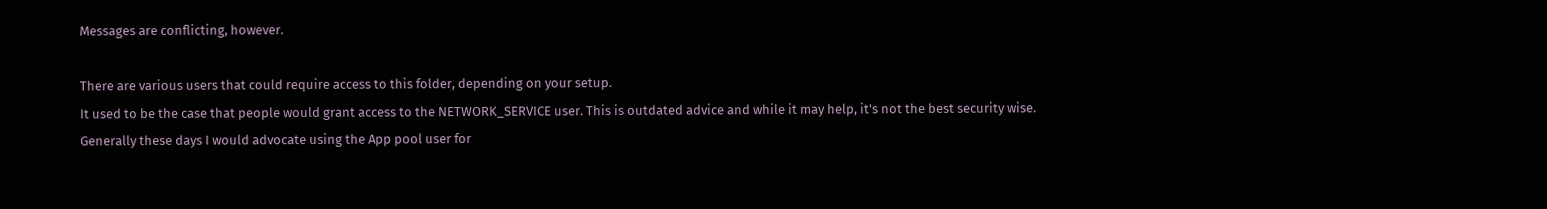Messages are conflicting, however.

There are various users that could require access to this folder, depending on your setup.
It used to be the case that people would grant access to the NETWORK_SERVICE user. This is outdated advice and while it may help, it's not the best security wise.
Generally these days I would advocate using the App pool user for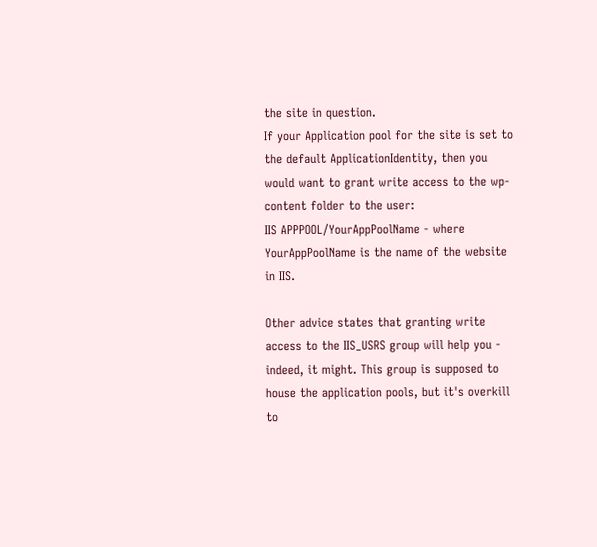the site in question.
If your Application pool for the site is set to the default ApplicationIdentity, then you would want to grant write access to the wp-content folder to the user:
IIS APPPOOL/YourAppPoolName - where YourAppPoolName is the name of the website in IIS.

Other advice states that granting write access to the IIS_USRS group will help you - indeed, it might. This group is supposed to house the application pools, but it's overkill to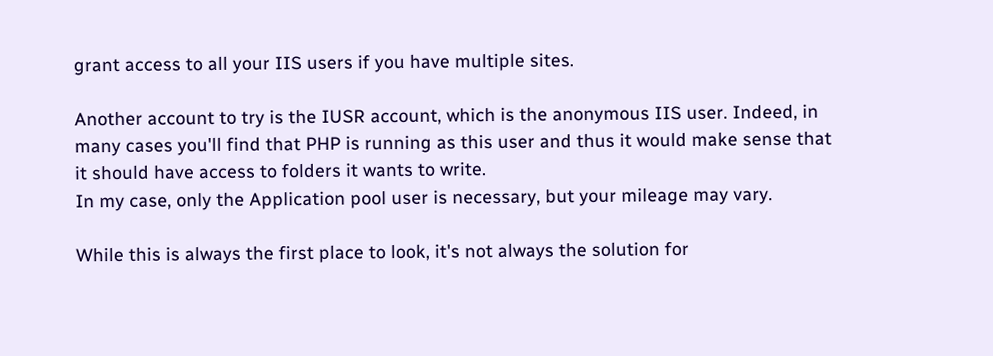grant access to all your IIS users if you have multiple sites.

Another account to try is the IUSR account, which is the anonymous IIS user. Indeed, in many cases you'll find that PHP is running as this user and thus it would make sense that it should have access to folders it wants to write.
In my case, only the Application pool user is necessary, but your mileage may vary.

While this is always the first place to look, it's not always the solution for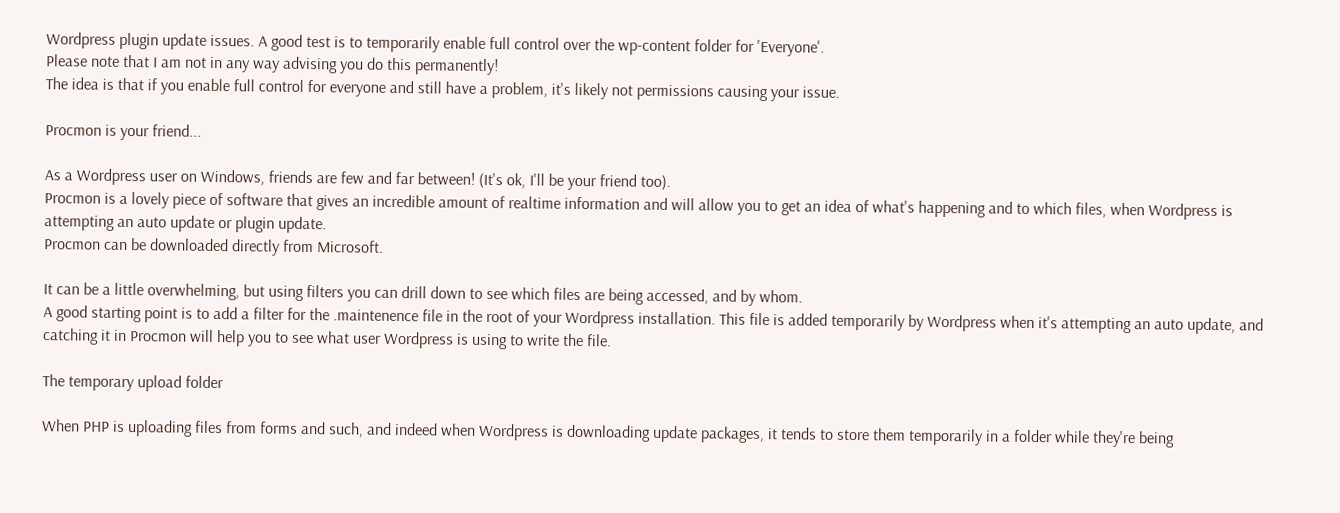Wordpress plugin update issues. A good test is to temporarily enable full control over the wp-content folder for 'Everyone'.
Please note that I am not in any way advising you do this permanently!
The idea is that if you enable full control for everyone and still have a problem, it's likely not permissions causing your issue.

Procmon is your friend...

As a Wordpress user on Windows, friends are few and far between! (It's ok, I'll be your friend too).
Procmon is a lovely piece of software that gives an incredible amount of realtime information and will allow you to get an idea of what's happening and to which files, when Wordpress is attempting an auto update or plugin update.
Procmon can be downloaded directly from Microsoft.

It can be a little overwhelming, but using filters you can drill down to see which files are being accessed, and by whom.
A good starting point is to add a filter for the .maintenence file in the root of your Wordpress installation. This file is added temporarily by Wordpress when it's attempting an auto update, and catching it in Procmon will help you to see what user Wordpress is using to write the file.

The temporary upload folder

When PHP is uploading files from forms and such, and indeed when Wordpress is downloading update packages, it tends to store them temporarily in a folder while they're being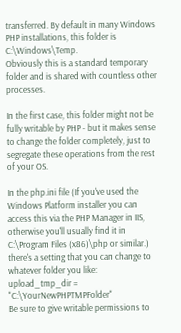transferred. By default in many Windows PHP installations, this folder is C:\Windows\Temp.
Obviously this is a standard temporary folder and is shared with countless other processes.

In the first case, this folder might not be fully writable by PHP - but it makes sense to change the folder completely, just to segregate these operations from the rest of your OS.

In the php.ini file (If you've used the Windows Platform installer you can access this via the PHP Manager in IIS, otherwise you'll usually find it in C:\Program Files (x86)\php or similar.) there's a setting that you can change to whatever folder you like:
upload_tmp_dir = "C:\YourNewPHPTMPFolder"
Be sure to give writable permissions to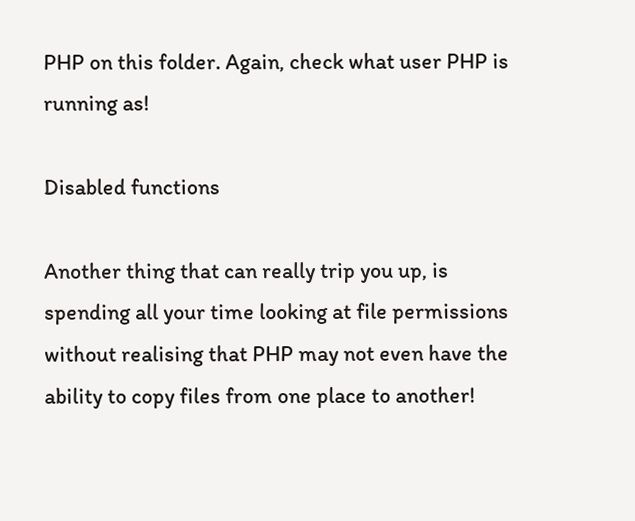PHP on this folder. Again, check what user PHP is running as!

Disabled functions

Another thing that can really trip you up, is spending all your time looking at file permissions without realising that PHP may not even have the ability to copy files from one place to another!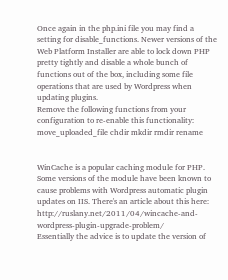Once again in the php.ini file you may find a setting for disable_functions. Newer versions of the Web Platform Installer are able to lock down PHP pretty tightly and disable a whole bunch of functions out of the box, including some file operations that are used by Wordpress when updating plugins.
Remove the following functions from your configuration to re-enable this functionality:
move_uploaded_file chdir mkdir rmdir rename


WinCache is a popular caching module for PHP. Some versions of the module have been known to cause problems with Wordpress automatic plugin updates on IIS. There's an article about this here: http://ruslany.net/2011/04/wincache-and-wordpress-plugin-upgrade-problem/
Essentially the advice is to update the version of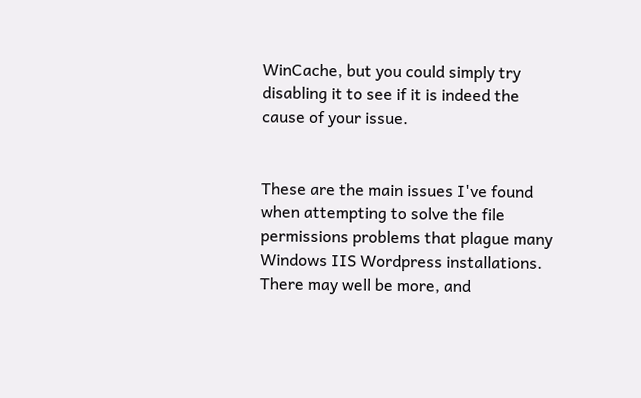WinCache, but you could simply try disabling it to see if it is indeed the cause of your issue.


These are the main issues I've found when attempting to solve the file permissions problems that plague many Windows IIS Wordpress installations. There may well be more, and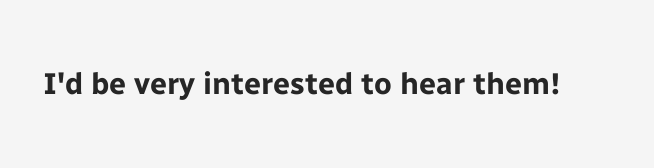I'd be very interested to hear them!